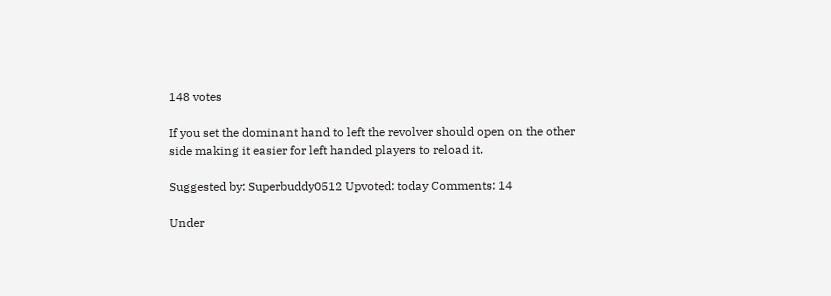148 votes

If you set the dominant hand to left the revolver should open on the other side making it easier for left handed players to reload it.

Suggested by: Superbuddy0512 Upvoted: today Comments: 14

Under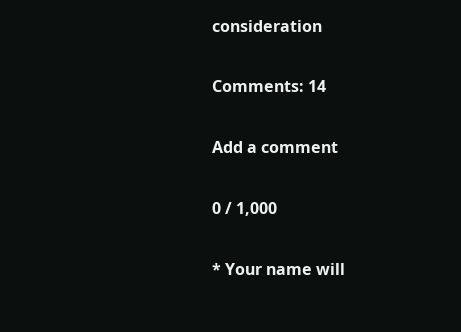consideration

Comments: 14

Add a comment

0 / 1,000

* Your name will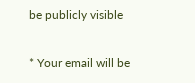be publicly visible

* Your email will be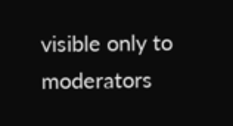visible only to moderators